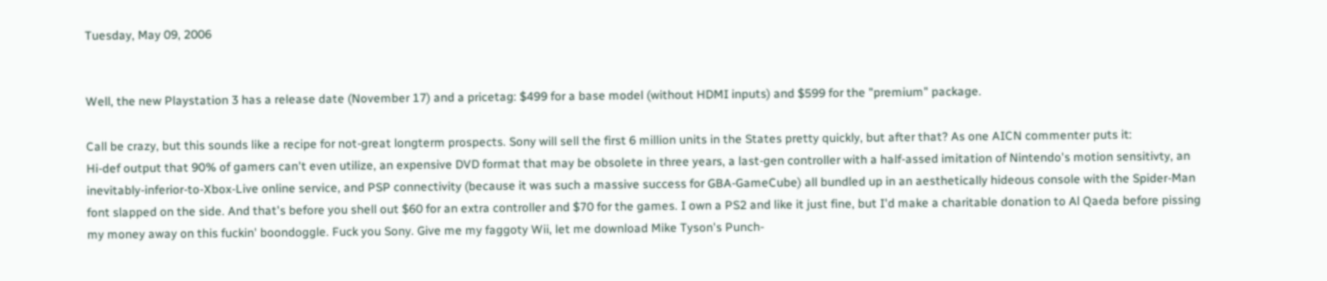Tuesday, May 09, 2006


Well, the new Playstation 3 has a release date (November 17) and a pricetag: $499 for a base model (without HDMI inputs) and $599 for the "premium" package.

Call be crazy, but this sounds like a recipe for not-great longterm prospects. Sony will sell the first 6 million units in the States pretty quickly, but after that? As one AICN commenter puts it:
Hi-def output that 90% of gamers can't even utilize, an expensive DVD format that may be obsolete in three years, a last-gen controller with a half-assed imitation of Nintendo's motion sensitivty, an inevitably-inferior-to-Xbox-Live online service, and PSP connectivity (because it was such a massive success for GBA-GameCube) all bundled up in an aesthetically hideous console with the Spider-Man font slapped on the side. And that's before you shell out $60 for an extra controller and $70 for the games. I own a PS2 and like it just fine, but I'd make a charitable donation to Al Qaeda before pissing my money away on this fuckin' boondoggle. Fuck you Sony. Give me my faggoty Wii, let me download Mike Tyson's Punch-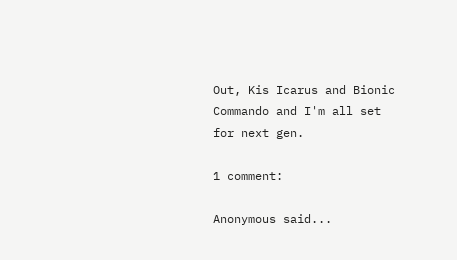Out, Kis Icarus and Bionic Commando and I'm all set for next gen.

1 comment:

Anonymous said...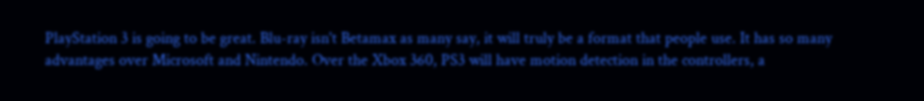PlayStation 3 is going to be great. Blu-ray isn't Betamax as many say, it will truly be a format that people use. It has so many advantages over Microsoft and Nintendo. Over the Xbox 360, PS3 will have motion detection in the controllers, a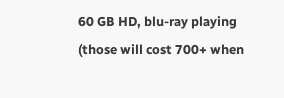60 GB HD, blu-ray playing (those will cost 700+ when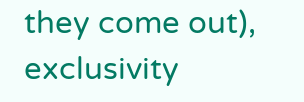they come out), exclusivity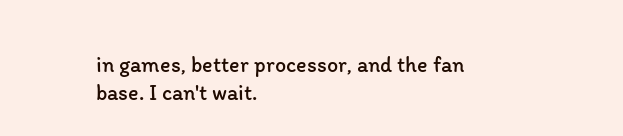in games, better processor, and the fan base. I can't wait.